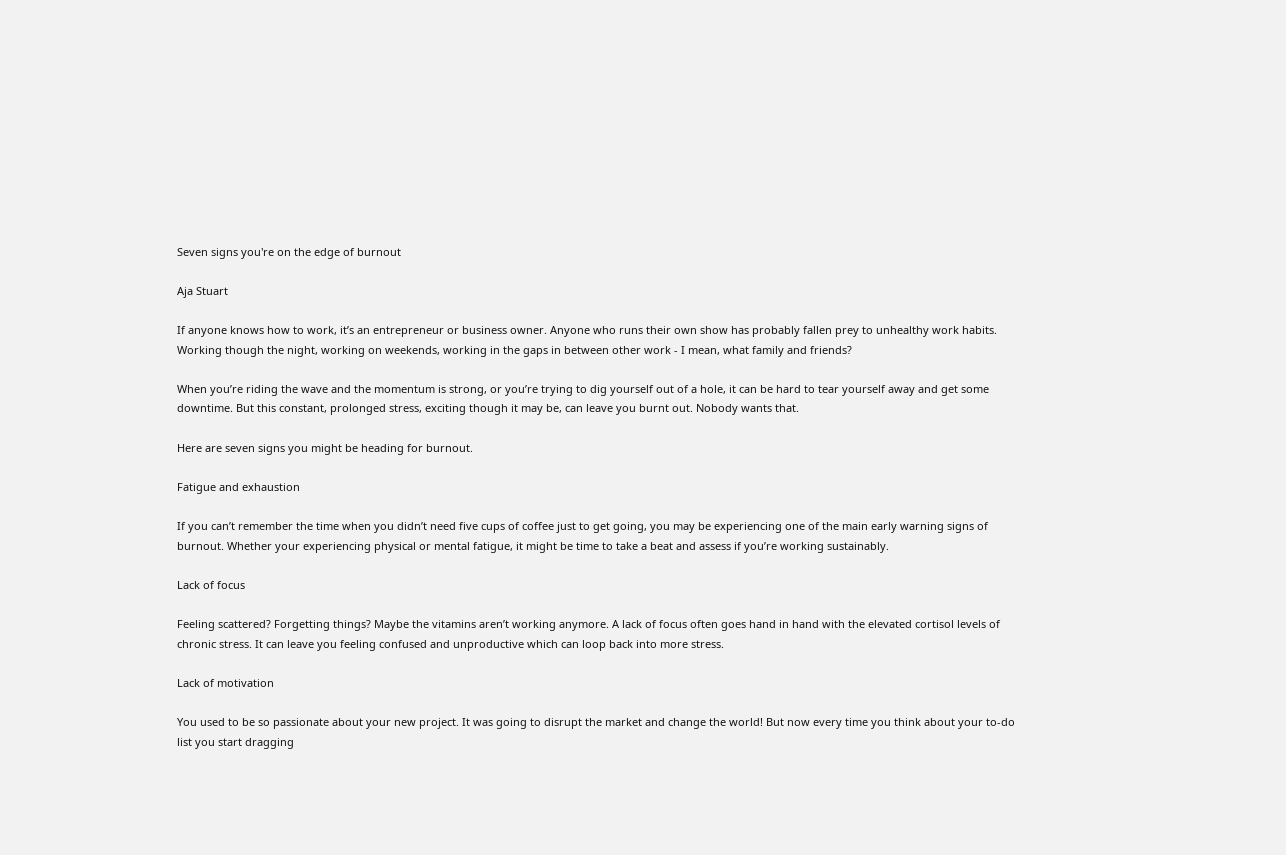Seven signs you're on the edge of burnout

Aja Stuart

If anyone knows how to work, it’s an entrepreneur or business owner. Anyone who runs their own show has probably fallen prey to unhealthy work habits. Working though the night, working on weekends, working in the gaps in between other work - I mean, what family and friends?

When you’re riding the wave and the momentum is strong, or you’re trying to dig yourself out of a hole, it can be hard to tear yourself away and get some downtime. But this constant, prolonged stress, exciting though it may be, can leave you burnt out. Nobody wants that.

Here are seven signs you might be heading for burnout.

Fatigue and exhaustion

If you can’t remember the time when you didn’t need five cups of coffee just to get going, you may be experiencing one of the main early warning signs of burnout. Whether your experiencing physical or mental fatigue, it might be time to take a beat and assess if you’re working sustainably.

Lack of focus

Feeling scattered? Forgetting things? Maybe the vitamins aren’t working anymore. A lack of focus often goes hand in hand with the elevated cortisol levels of chronic stress. It can leave you feeling confused and unproductive which can loop back into more stress.

Lack of motivation

You used to be so passionate about your new project. It was going to disrupt the market and change the world! But now every time you think about your to-do list you start dragging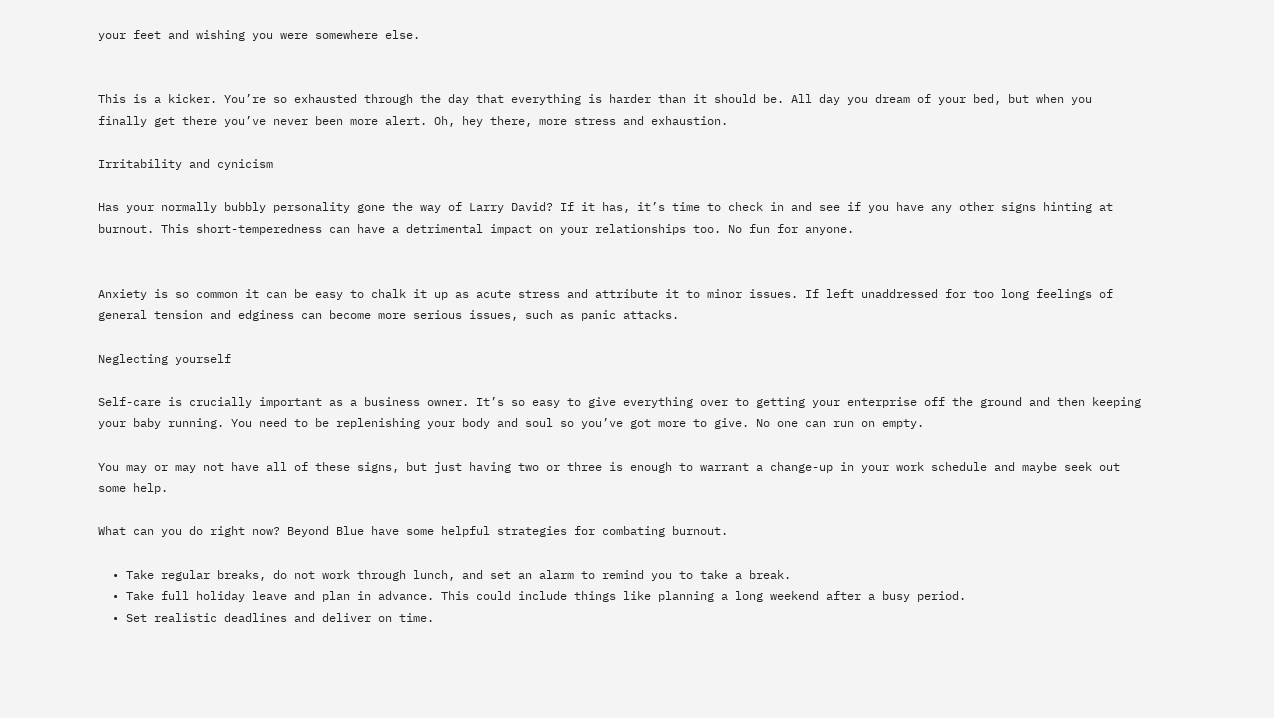your feet and wishing you were somewhere else.


This is a kicker. You’re so exhausted through the day that everything is harder than it should be. All day you dream of your bed, but when you finally get there you’ve never been more alert. Oh, hey there, more stress and exhaustion.

Irritability and cynicism

Has your normally bubbly personality gone the way of Larry David? If it has, it’s time to check in and see if you have any other signs hinting at burnout. This short-temperedness can have a detrimental impact on your relationships too. No fun for anyone.


Anxiety is so common it can be easy to chalk it up as acute stress and attribute it to minor issues. If left unaddressed for too long feelings of general tension and edginess can become more serious issues, such as panic attacks.

Neglecting yourself

Self-care is crucially important as a business owner. It’s so easy to give everything over to getting your enterprise off the ground and then keeping your baby running. You need to be replenishing your body and soul so you’ve got more to give. No one can run on empty.

You may or may not have all of these signs, but just having two or three is enough to warrant a change-up in your work schedule and maybe seek out some help.

What can you do right now? Beyond Blue have some helpful strategies for combating burnout.

  • Take regular breaks, do not work through lunch, and set an alarm to remind you to take a break.
  • Take full holiday leave and plan in advance. This could include things like planning a long weekend after a busy period.
  • Set realistic deadlines and deliver on time.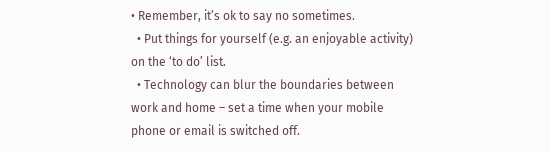• Remember, it’s ok to say no sometimes.
  • Put things for yourself (e.g. an enjoyable activity) on the ‘to do’ list.
  • Technology can blur the boundaries between work and home – set a time when your mobile phone or email is switched off.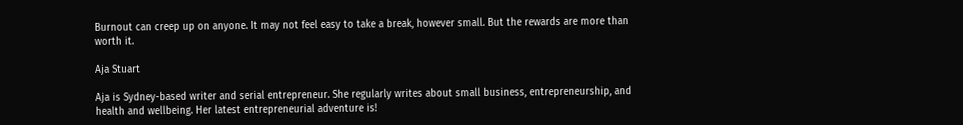Burnout can creep up on anyone. It may not feel easy to take a break, however small. But the rewards are more than worth it.

Aja Stuart

Aja is Sydney-based writer and serial entrepreneur. She regularly writes about small business, entrepreneurship, and health and wellbeing. Her latest entrepreneurial adventure is!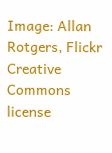Image: Allan Rotgers, Flickr Creative Commons license